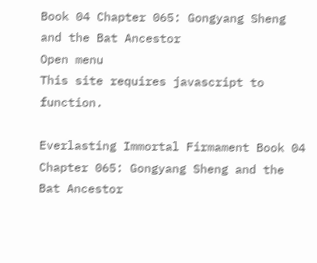Book 04 Chapter 065: Gongyang Sheng and the Bat Ancestor
Open menu
This site requires javascript to function.

Everlasting Immortal Firmament Book 04 Chapter 065: Gongyang Sheng and the Bat Ancestor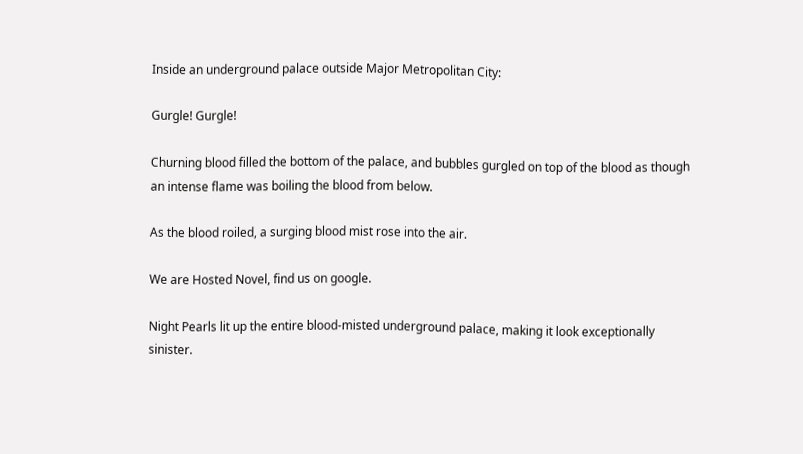Inside an underground palace outside Major Metropolitan City:

Gurgle! Gurgle!

Churning blood filled the bottom of the palace, and bubbles gurgled on top of the blood as though an intense flame was boiling the blood from below.

As the blood roiled, a surging blood mist rose into the air.

We are Hosted Novel, find us on google.

Night Pearls lit up the entire blood-misted underground palace, making it look exceptionally sinister.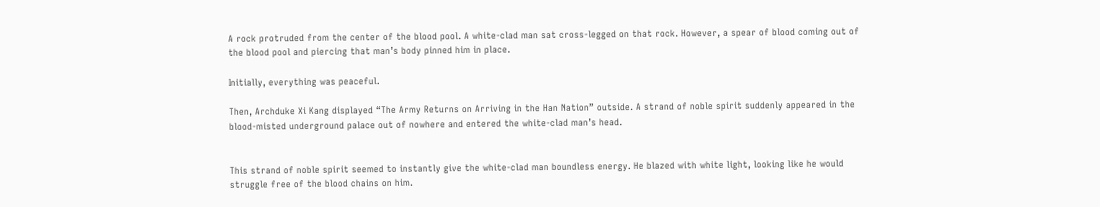A rock protruded from the center of the blood pool. A white-clad man sat cross-legged on that rock. However, a spear of blood coming out of the blood pool and piercing that man’s body pinned him in place.

Initially, everything was peaceful.

Then, Archduke Xi Kang displayed “The Army Returns on Arriving in the Han Nation” outside. A strand of noble spirit suddenly appeared in the blood-misted underground palace out of nowhere and entered the white-clad man’s head.


This strand of noble spirit seemed to instantly give the white-clad man boundless energy. He blazed with white light, looking like he would struggle free of the blood chains on him.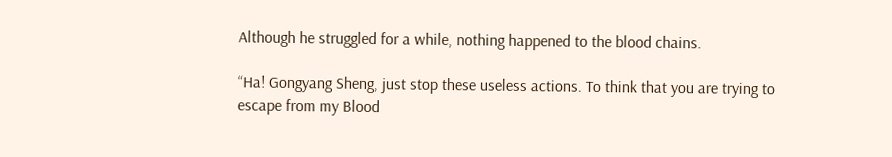Although he struggled for a while, nothing happened to the blood chains.

“Ha! Gongyang Sheng, just stop these useless actions. To think that you are trying to escape from my Blood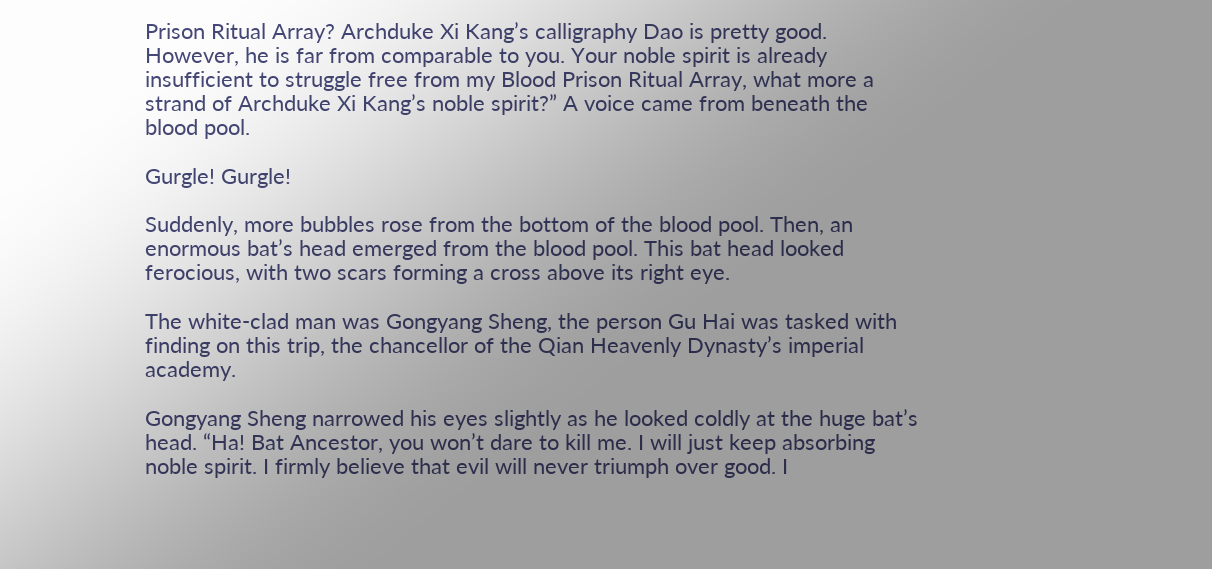Prison Ritual Array? Archduke Xi Kang’s calligraphy Dao is pretty good. However, he is far from comparable to you. Your noble spirit is already insufficient to struggle free from my Blood Prison Ritual Array, what more a strand of Archduke Xi Kang’s noble spirit?” A voice came from beneath the blood pool.

Gurgle! Gurgle!

Suddenly, more bubbles rose from the bottom of the blood pool. Then, an enormous bat’s head emerged from the blood pool. This bat head looked ferocious, with two scars forming a cross above its right eye.

The white-clad man was Gongyang Sheng, the person Gu Hai was tasked with finding on this trip, the chancellor of the Qian Heavenly Dynasty’s imperial academy.

Gongyang Sheng narrowed his eyes slightly as he looked coldly at the huge bat’s head. “Ha! Bat Ancestor, you won’t dare to kill me. I will just keep absorbing noble spirit. I firmly believe that evil will never triumph over good. I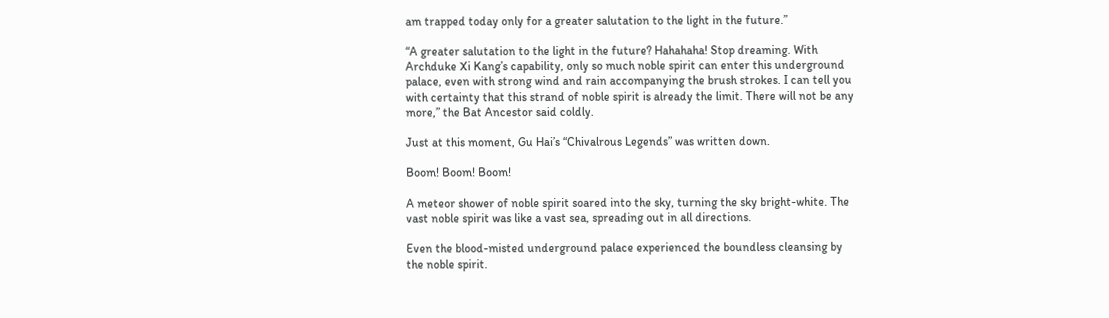am trapped today only for a greater salutation to the light in the future.”

“A greater salutation to the light in the future? Hahahaha! Stop dreaming. With Archduke Xi Kang’s capability, only so much noble spirit can enter this underground palace, even with strong wind and rain accompanying the brush strokes. I can tell you with certainty that this strand of noble spirit is already the limit. There will not be any more,” the Bat Ancestor said coldly.

Just at this moment, Gu Hai’s “Chivalrous Legends” was written down.

Boom! Boom! Boom!

A meteor shower of noble spirit soared into the sky, turning the sky bright-white. The vast noble spirit was like a vast sea, spreading out in all directions.

Even the blood-misted underground palace experienced the boundless cleansing by the noble spirit.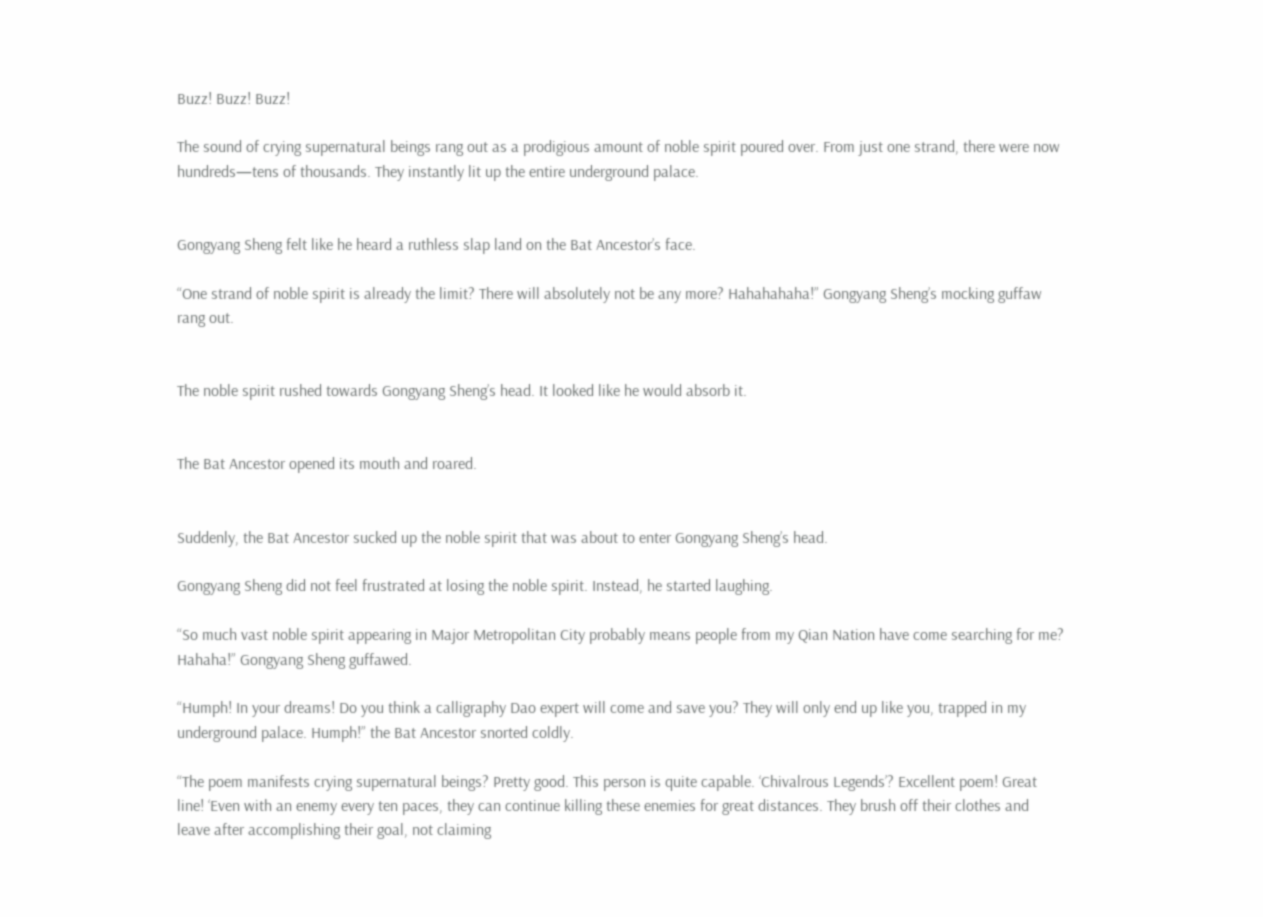Buzz! Buzz! Buzz!

The sound of crying supernatural beings rang out as a prodigious amount of noble spirit poured over. From just one strand, there were now hundreds—tens of thousands. They instantly lit up the entire underground palace.


Gongyang Sheng felt like he heard a ruthless slap land on the Bat Ancestor’s face.

“One strand of noble spirit is already the limit? There will absolutely not be any more? Hahahahaha!” Gongyang Sheng’s mocking guffaw rang out.


The noble spirit rushed towards Gongyang Sheng’s head. It looked like he would absorb it.


The Bat Ancestor opened its mouth and roared.


Suddenly, the Bat Ancestor sucked up the noble spirit that was about to enter Gongyang Sheng’s head.

Gongyang Sheng did not feel frustrated at losing the noble spirit. Instead, he started laughing.

“So much vast noble spirit appearing in Major Metropolitan City probably means people from my Qian Nation have come searching for me? Hahaha!” Gongyang Sheng guffawed.

“Humph! In your dreams! Do you think a calligraphy Dao expert will come and save you? They will only end up like you, trapped in my underground palace. Humph!” the Bat Ancestor snorted coldly.

“The poem manifests crying supernatural beings? Pretty good. This person is quite capable. ‘Chivalrous Legends’? Excellent poem! Great line! ‘Even with an enemy every ten paces, they can continue killing these enemies for great distances. They brush off their clothes and leave after accomplishing their goal, not claiming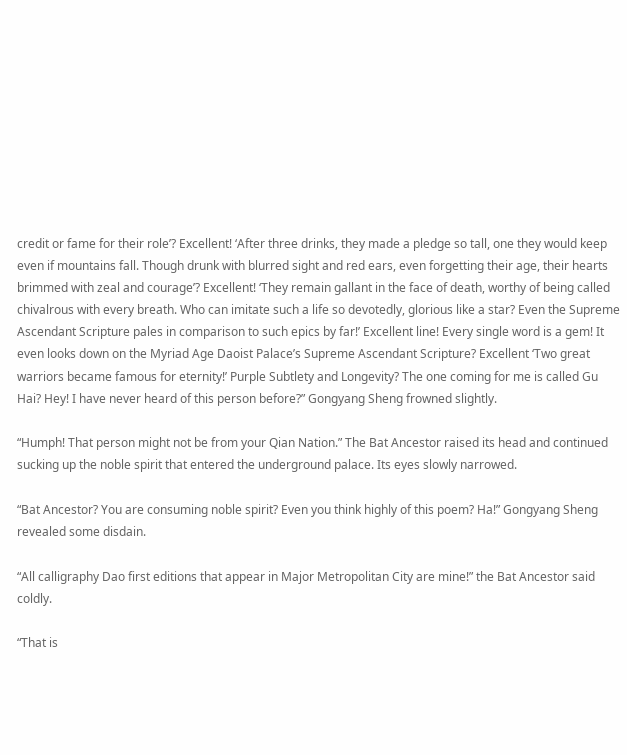credit or fame for their role’? Excellent! ‘After three drinks, they made a pledge so tall, one they would keep even if mountains fall. Though drunk with blurred sight and red ears, even forgetting their age, their hearts brimmed with zeal and courage’? Excellent! ‘They remain gallant in the face of death, worthy of being called chivalrous with every breath. Who can imitate such a life so devotedly, glorious like a star? Even the Supreme Ascendant Scripture pales in comparison to such epics by far!’ Excellent line! Every single word is a gem! It even looks down on the Myriad Age Daoist Palace’s Supreme Ascendant Scripture? Excellent ‘Two great warriors became famous for eternity!’ Purple Subtlety and Longevity? The one coming for me is called Gu Hai? Hey! I have never heard of this person before?” Gongyang Sheng frowned slightly.

“Humph! That person might not be from your Qian Nation.” The Bat Ancestor raised its head and continued sucking up the noble spirit that entered the underground palace. Its eyes slowly narrowed.

“Bat Ancestor? You are consuming noble spirit? Even you think highly of this poem? Ha!” Gongyang Sheng revealed some disdain.

“All calligraphy Dao first editions that appear in Major Metropolitan City are mine!” the Bat Ancestor said coldly.

“That is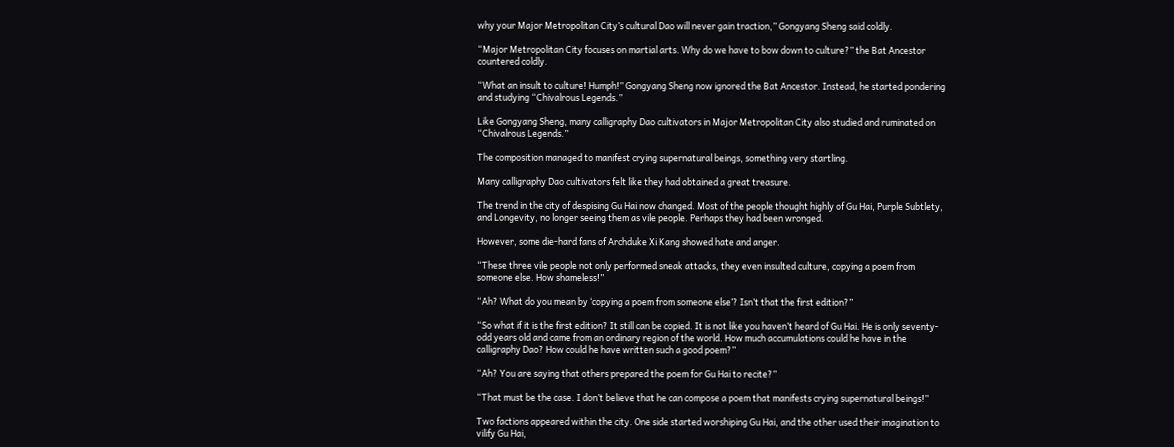why your Major Metropolitan City’s cultural Dao will never gain traction,” Gongyang Sheng said coldly.

“Major Metropolitan City focuses on martial arts. Why do we have to bow down to culture?” the Bat Ancestor countered coldly.

“What an insult to culture! Humph!” Gongyang Sheng now ignored the Bat Ancestor. Instead, he started pondering and studying “Chivalrous Legends.”

Like Gongyang Sheng, many calligraphy Dao cultivators in Major Metropolitan City also studied and ruminated on “Chivalrous Legends.”

The composition managed to manifest crying supernatural beings, something very startling.

Many calligraphy Dao cultivators felt like they had obtained a great treasure.

The trend in the city of despising Gu Hai now changed. Most of the people thought highly of Gu Hai, Purple Subtlety, and Longevity, no longer seeing them as vile people. Perhaps they had been wronged.

However, some die-hard fans of Archduke Xi Kang showed hate and anger.

“These three vile people not only performed sneak attacks, they even insulted culture, copying a poem from someone else. How shameless!”

“Ah? What do you mean by ‘copying a poem from someone else’? Isn’t that the first edition?”

“So what if it is the first edition? It still can be copied. It is not like you haven’t heard of Gu Hai. He is only seventy-odd years old and came from an ordinary region of the world. How much accumulations could he have in the calligraphy Dao? How could he have written such a good poem?”

“Ah? You are saying that others prepared the poem for Gu Hai to recite?”

“That must be the case. I don’t believe that he can compose a poem that manifests crying supernatural beings!”

Two factions appeared within the city. One side started worshiping Gu Hai, and the other used their imagination to vilify Gu Hai,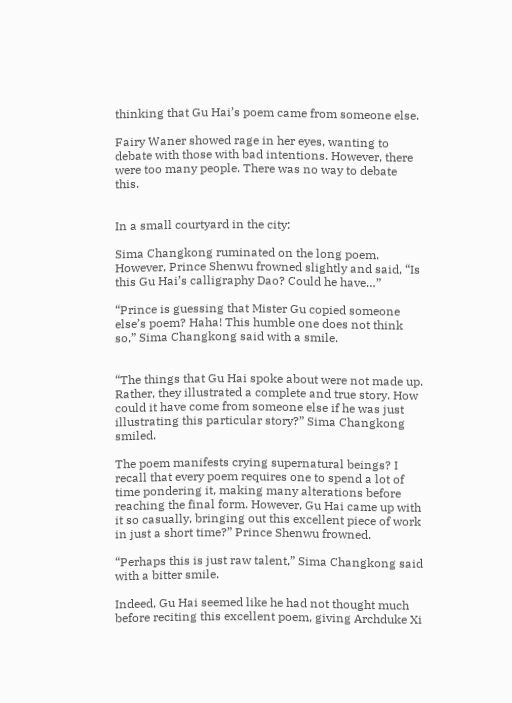thinking that Gu Hai’s poem came from someone else.

Fairy Waner showed rage in her eyes, wanting to debate with those with bad intentions. However, there were too many people. There was no way to debate this.


In a small courtyard in the city:

Sima Changkong ruminated on the long poem. However, Prince Shenwu frowned slightly and said, “Is this Gu Hai’s calligraphy Dao? Could he have…”

“Prince is guessing that Mister Gu copied someone else’s poem? Haha! This humble one does not think so,” Sima Changkong said with a smile.


“The things that Gu Hai spoke about were not made up. Rather, they illustrated a complete and true story. How could it have come from someone else if he was just illustrating this particular story?” Sima Changkong smiled.

The poem manifests crying supernatural beings? I recall that every poem requires one to spend a lot of time pondering it, making many alterations before reaching the final form. However, Gu Hai came up with it so casually, bringing out this excellent piece of work in just a short time?” Prince Shenwu frowned.

“Perhaps this is just raw talent,” Sima Changkong said with a bitter smile.

Indeed, Gu Hai seemed like he had not thought much before reciting this excellent poem, giving Archduke Xi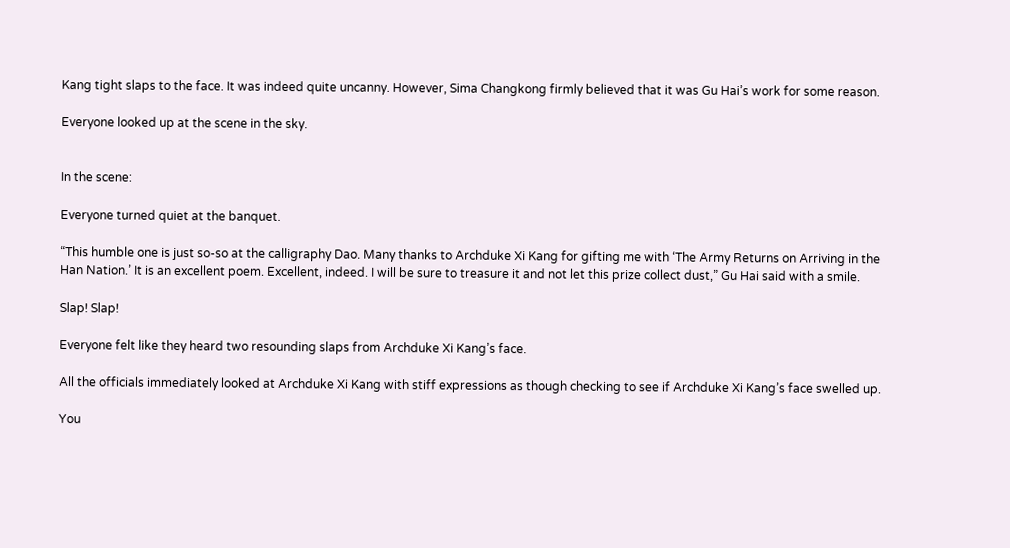Kang tight slaps to the face. It was indeed quite uncanny. However, Sima Changkong firmly believed that it was Gu Hai’s work for some reason.

Everyone looked up at the scene in the sky.


In the scene:

Everyone turned quiet at the banquet.

“This humble one is just so-so at the calligraphy Dao. Many thanks to Archduke Xi Kang for gifting me with ‘The Army Returns on Arriving in the Han Nation.’ It is an excellent poem. Excellent, indeed. I will be sure to treasure it and not let this prize collect dust,” Gu Hai said with a smile.

Slap! Slap!

Everyone felt like they heard two resounding slaps from Archduke Xi Kang’s face.

All the officials immediately looked at Archduke Xi Kang with stiff expressions as though checking to see if Archduke Xi Kang’s face swelled up.

You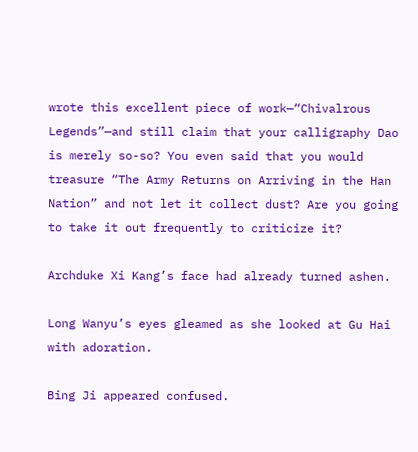wrote this excellent piece of work—“Chivalrous Legends”—and still claim that your calligraphy Dao is merely so-so? You even said that you would treasure “The Army Returns on Arriving in the Han Nation” and not let it collect dust? Are you going to take it out frequently to criticize it?

Archduke Xi Kang’s face had already turned ashen.

Long Wanyu’s eyes gleamed as she looked at Gu Hai with adoration.

Bing Ji appeared confused.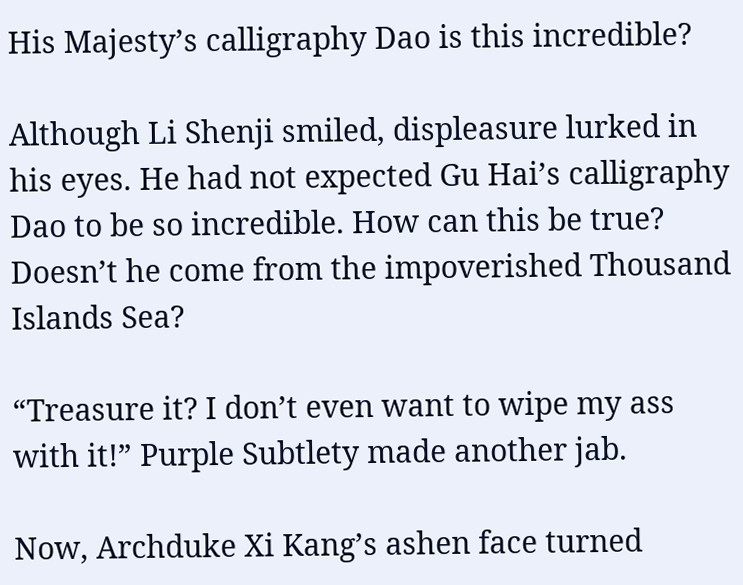His Majesty’s calligraphy Dao is this incredible?

Although Li Shenji smiled, displeasure lurked in his eyes. He had not expected Gu Hai’s calligraphy Dao to be so incredible. How can this be true? Doesn’t he come from the impoverished Thousand Islands Sea?

“Treasure it? I don’t even want to wipe my ass with it!” Purple Subtlety made another jab.

Now, Archduke Xi Kang’s ashen face turned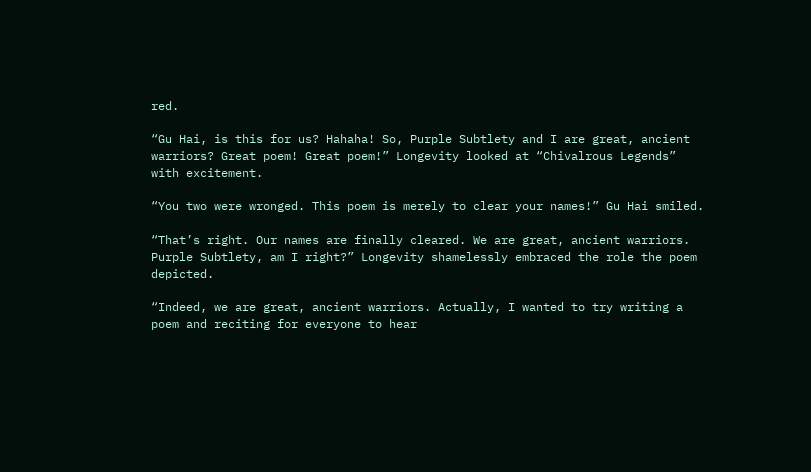red.

“Gu Hai, is this for us? Hahaha! So, Purple Subtlety and I are great, ancient warriors? Great poem! Great poem!” Longevity looked at “Chivalrous Legends” with excitement.

“You two were wronged. This poem is merely to clear your names!” Gu Hai smiled.

“That’s right. Our names are finally cleared. We are great, ancient warriors. Purple Subtlety, am I right?” Longevity shamelessly embraced the role the poem depicted.

“Indeed, we are great, ancient warriors. Actually, I wanted to try writing a poem and reciting for everyone to hear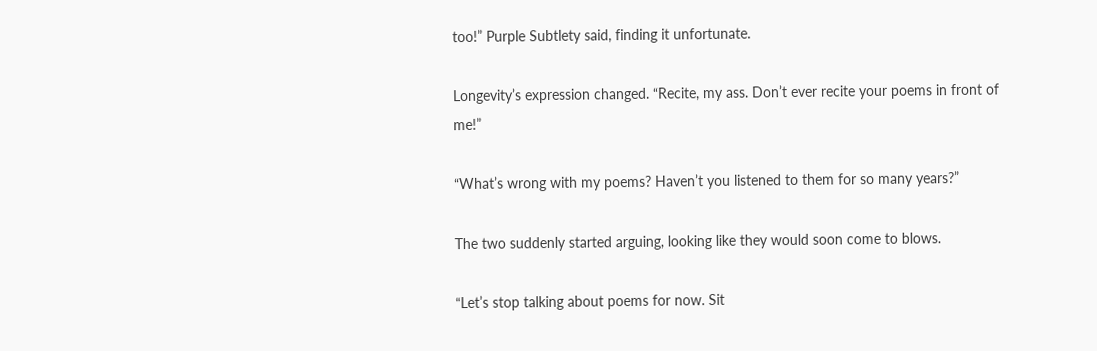too!” Purple Subtlety said, finding it unfortunate.

Longevity’s expression changed. “Recite, my ass. Don’t ever recite your poems in front of me!”

“What’s wrong with my poems? Haven’t you listened to them for so many years?”

The two suddenly started arguing, looking like they would soon come to blows.

“Let’s stop talking about poems for now. Sit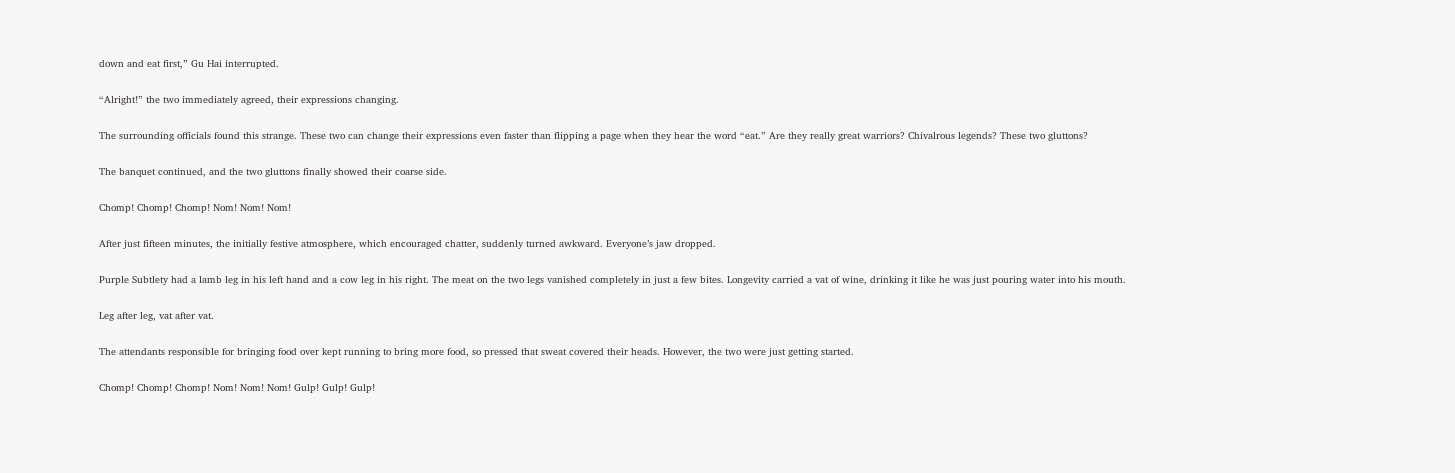down and eat first,” Gu Hai interrupted.

“Alright!” the two immediately agreed, their expressions changing.

The surrounding officials found this strange. These two can change their expressions even faster than flipping a page when they hear the word “eat.” Are they really great warriors? Chivalrous legends? These two gluttons?

The banquet continued, and the two gluttons finally showed their coarse side.

Chomp! Chomp! Chomp! Nom! Nom! Nom!

After just fifteen minutes, the initially festive atmosphere, which encouraged chatter, suddenly turned awkward. Everyone’s jaw dropped.

Purple Subtlety had a lamb leg in his left hand and a cow leg in his right. The meat on the two legs vanished completely in just a few bites. Longevity carried a vat of wine, drinking it like he was just pouring water into his mouth.

Leg after leg, vat after vat.

The attendants responsible for bringing food over kept running to bring more food, so pressed that sweat covered their heads. However, the two were just getting started.

Chomp! Chomp! Chomp! Nom! Nom! Nom! Gulp! Gulp! Gulp!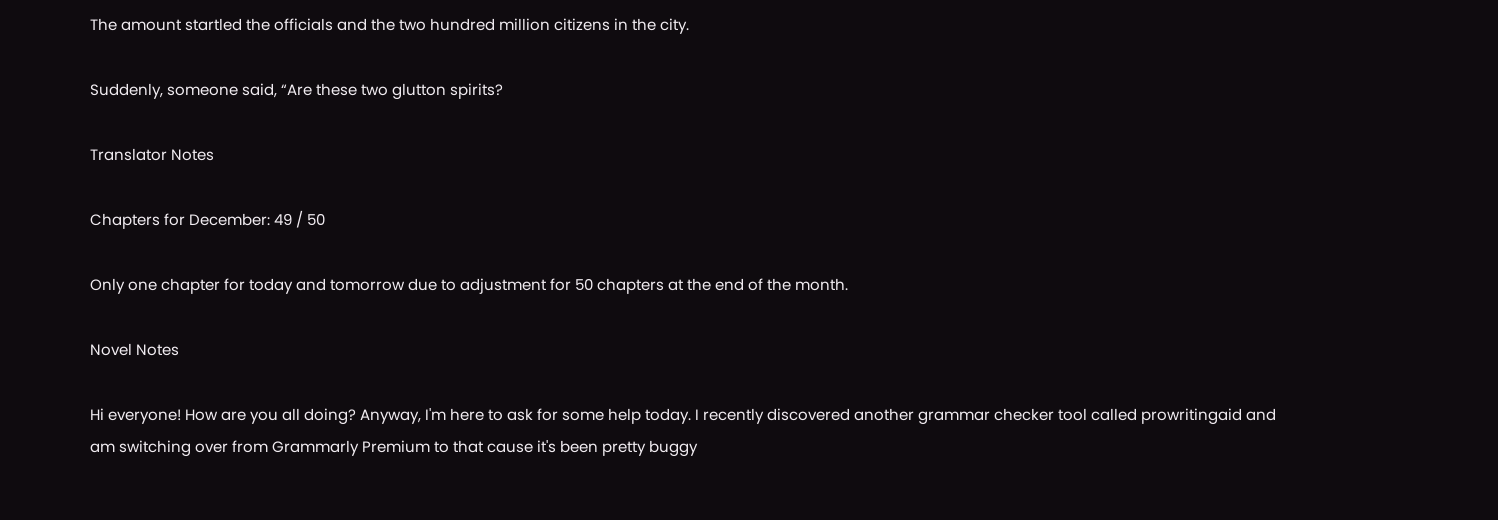The amount startled the officials and the two hundred million citizens in the city.

Suddenly, someone said, “Are these two glutton spirits?

Translator Notes

Chapters for December: 49 / 50

Only one chapter for today and tomorrow due to adjustment for 50 chapters at the end of the month.

Novel Notes

Hi everyone! How are you all doing? Anyway, I'm here to ask for some help today. I recently discovered another grammar checker tool called prowritingaid and am switching over from Grammarly Premium to that cause it's been pretty buggy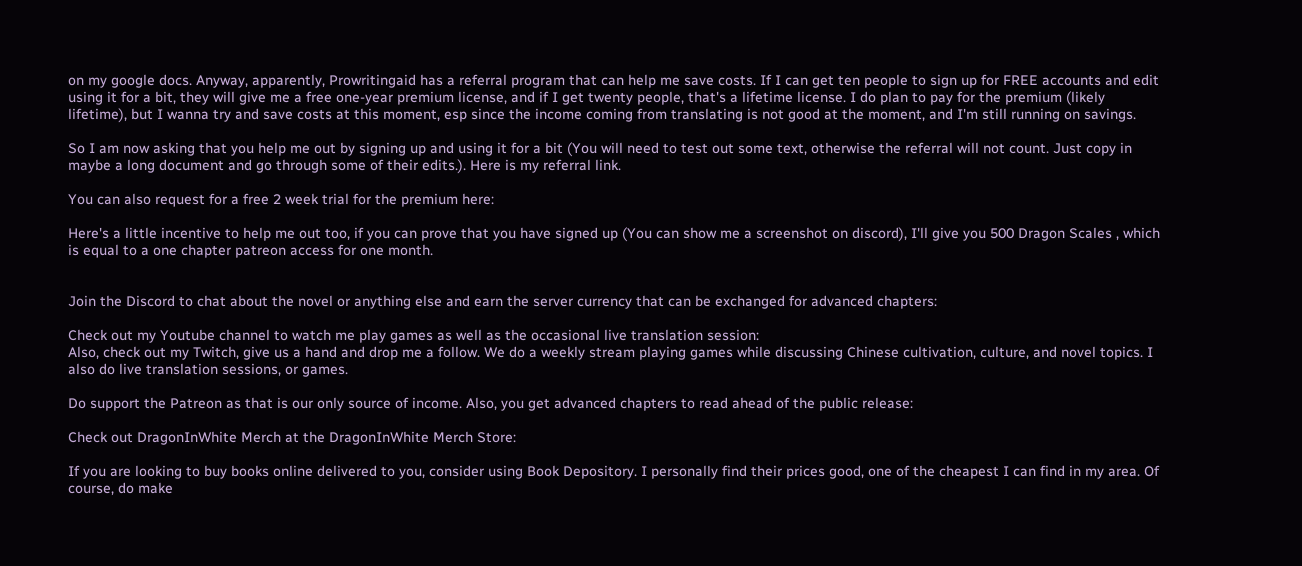on my google docs. Anyway, apparently, Prowritingaid has a referral program that can help me save costs. If I can get ten people to sign up for FREE accounts and edit using it for a bit, they will give me a free one-year premium license, and if I get twenty people, that's a lifetime license. I do plan to pay for the premium (likely lifetime), but I wanna try and save costs at this moment, esp since the income coming from translating is not good at the moment, and I'm still running on savings.

So I am now asking that you help me out by signing up and using it for a bit (You will need to test out some text, otherwise the referral will not count. Just copy in maybe a long document and go through some of their edits.). Here is my referral link.

You can also request for a free 2 week trial for the premium here:

Here's a little incentive to help me out too, if you can prove that you have signed up (You can show me a screenshot on discord), I'll give you 500 Dragon Scales , which is equal to a one chapter patreon access for one month.


Join the Discord to chat about the novel or anything else and earn the server currency that can be exchanged for advanced chapters:

Check out my Youtube channel to watch me play games as well as the occasional live translation session:
Also, check out my Twitch, give us a hand and drop me a follow. We do a weekly stream playing games while discussing Chinese cultivation, culture, and novel topics. I also do live translation sessions, or games.

Do support the Patreon as that is our only source of income. Also, you get advanced chapters to read ahead of the public release:

Check out DragonInWhite Merch at the DragonInWhite Merch Store:

If you are looking to buy books online delivered to you, consider using Book Depository. I personally find their prices good, one of the cheapest I can find in my area. Of course, do make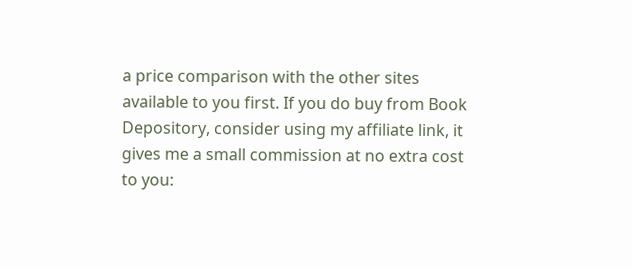a price comparison with the other sites available to you first. If you do buy from Book Depository, consider using my affiliate link, it gives me a small commission at no extra cost to you: